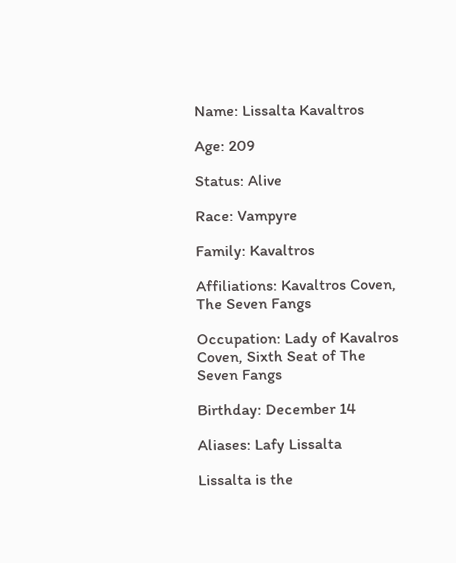Name: Lissalta Kavaltros

Age: 209

Status: Alive

Race: Vampyre

Family: Kavaltros

Affiliations: Kavaltros Coven, The Seven Fangs

Occupation: Lady of Kavalros Coven, Sixth Seat of The Seven Fangs

Birthday: December 14

Aliases: Lafy Lissalta

Lissalta is the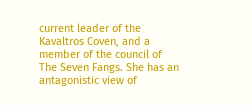current leader of the Kavaltros Coven, and a member of the council of The Seven Fangs. She has an antagonistic view of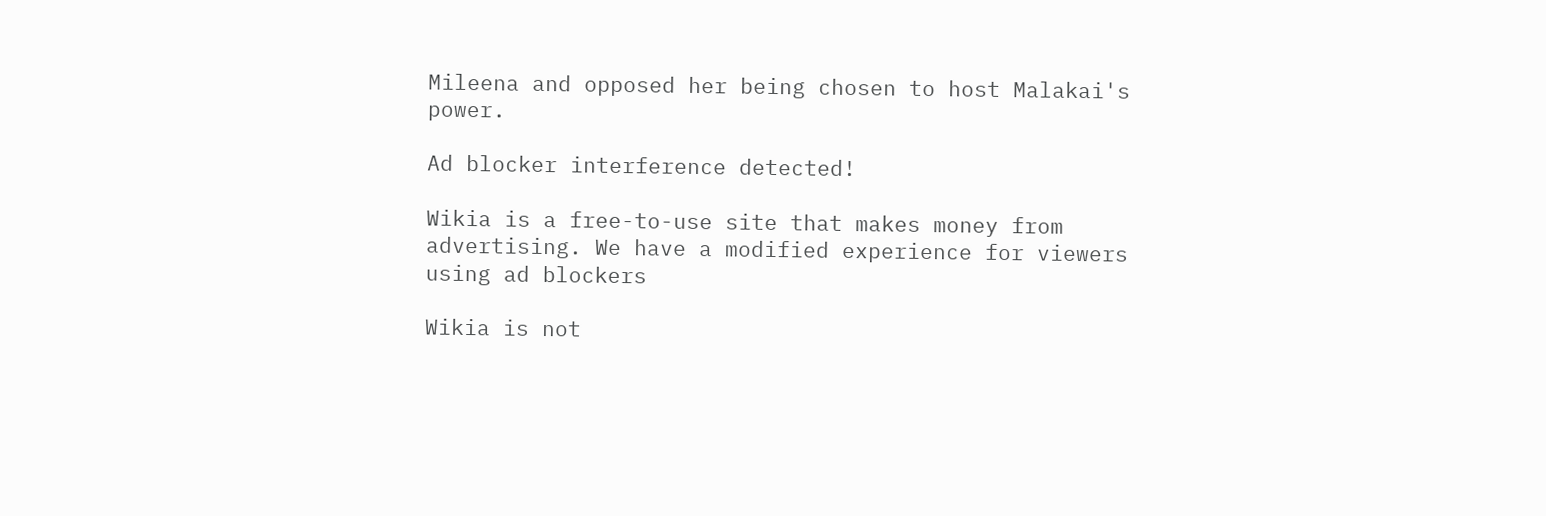Mileena and opposed her being chosen to host Malakai's power.

Ad blocker interference detected!

Wikia is a free-to-use site that makes money from advertising. We have a modified experience for viewers using ad blockers

Wikia is not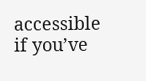accessible if you’ve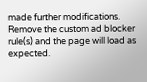made further modifications. Remove the custom ad blocker rule(s) and the page will load as expected.